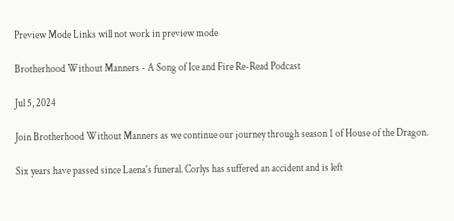Preview Mode Links will not work in preview mode

Brotherhood Without Manners - A Song of Ice and Fire Re-Read Podcast

Jul 5, 2024

Join Brotherhood Without Manners as we continue our journey through season 1 of House of the Dragon.

Six years have passed since Laena's funeral. Corlys has suffered an accident and is left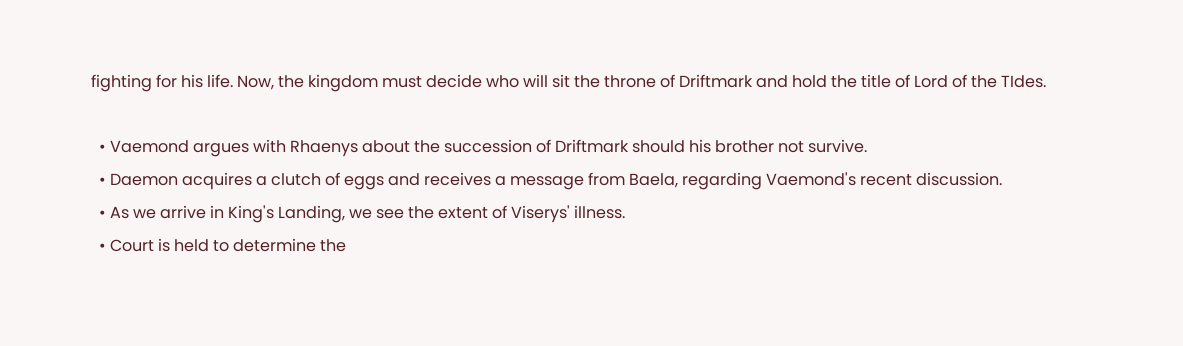fighting for his life. Now, the kingdom must decide who will sit the throne of Driftmark and hold the title of Lord of the TIdes.

  • Vaemond argues with Rhaenys about the succession of Driftmark should his brother not survive.
  • Daemon acquires a clutch of eggs and receives a message from Baela, regarding Vaemond's recent discussion.
  • As we arrive in King's Landing, we see the extent of Viserys' illness.
  • Court is held to determine the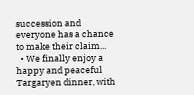succession and everyone has a chance to make their claim...
  • We finally enjoy a happy and peaceful Targaryen dinner, with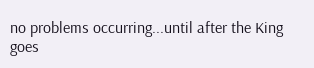no problems occurring...until after the King goes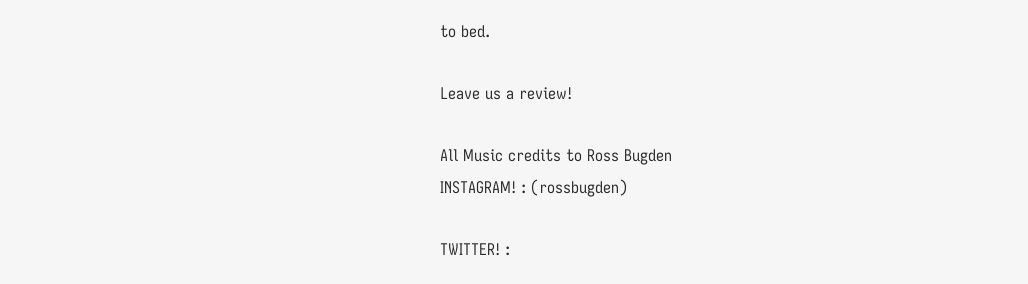to bed.

Leave us a review!

All Music credits to Ross Bugden
INSTAGRAM! : (rossbugden)

TWITTER! :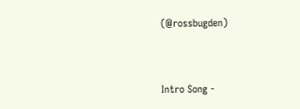(@rossbugden)


Intro Song -